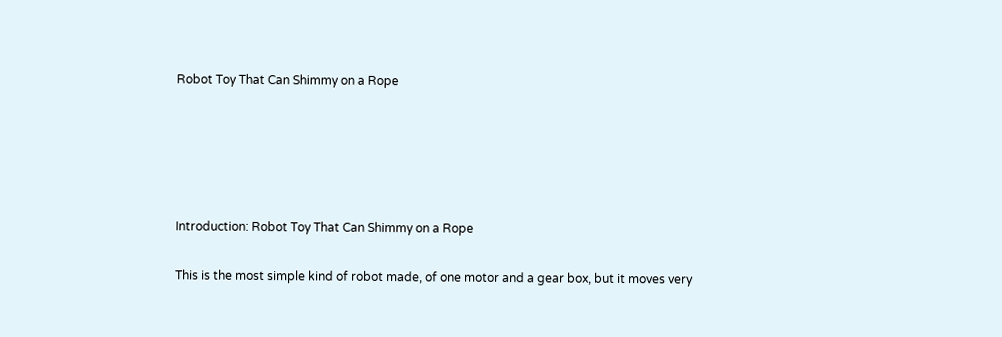Robot Toy That Can Shimmy on a Rope





Introduction: Robot Toy That Can Shimmy on a Rope

This is the most simple kind of robot made, of one motor and a gear box, but it moves very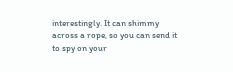interestingly. It can shimmy across a rope, so you can send it to spy on your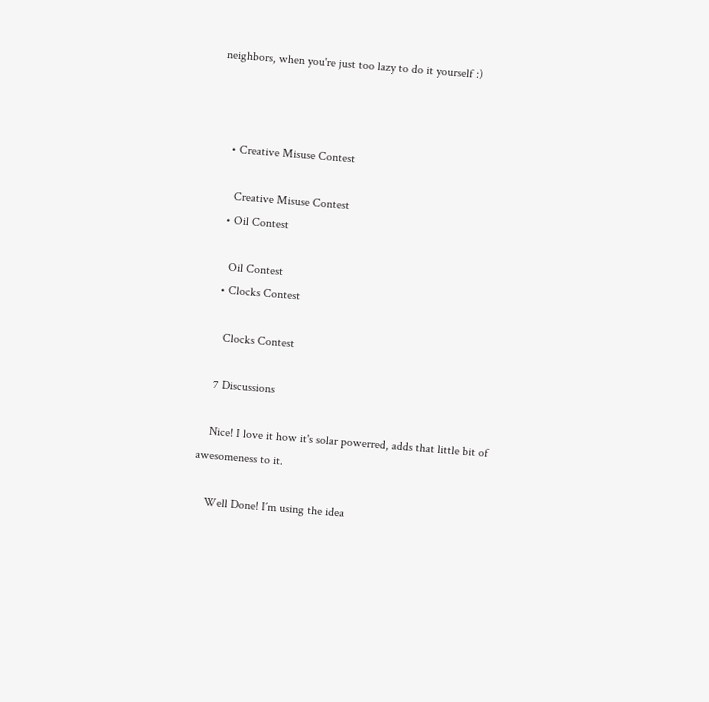neighbors, when you're just too lazy to do it yourself :)



    • Creative Misuse Contest

      Creative Misuse Contest
    • Oil Contest

      Oil Contest
    • Clocks Contest

      Clocks Contest

    7 Discussions

    Nice! I love it how it's solar powerred, adds that little bit of awesomeness to it.

    Well Done! I´m using the idea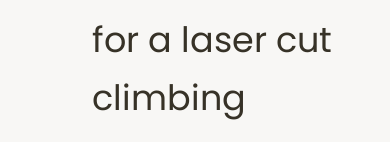for a laser cut climbing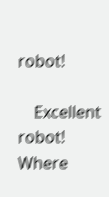robot!

    Excellent robot! Where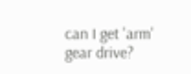can I get 'arm' gear drive?